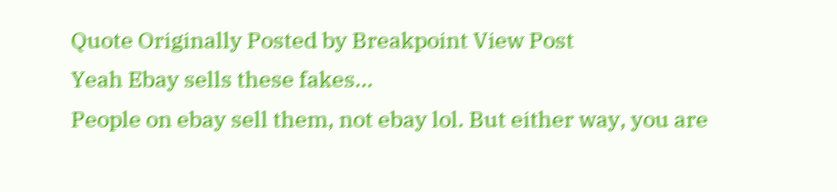Quote Originally Posted by Breakpoint View Post
Yeah Ebay sells these fakes...
People on ebay sell them, not ebay lol. But either way, you are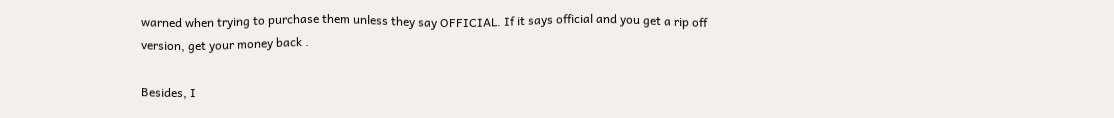warned when trying to purchase them unless they say OFFICIAL. If it says official and you get a rip off version, get your money back .

Besides, I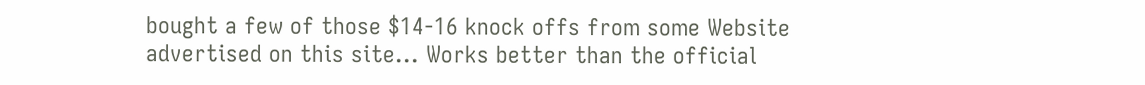bought a few of those $14-16 knock offs from some Website advertised on this site... Works better than the official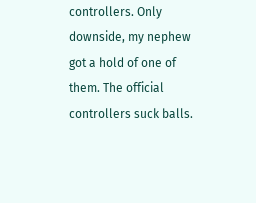controllers. Only downside, my nephew got a hold of one of them. The official controllers suck balls.